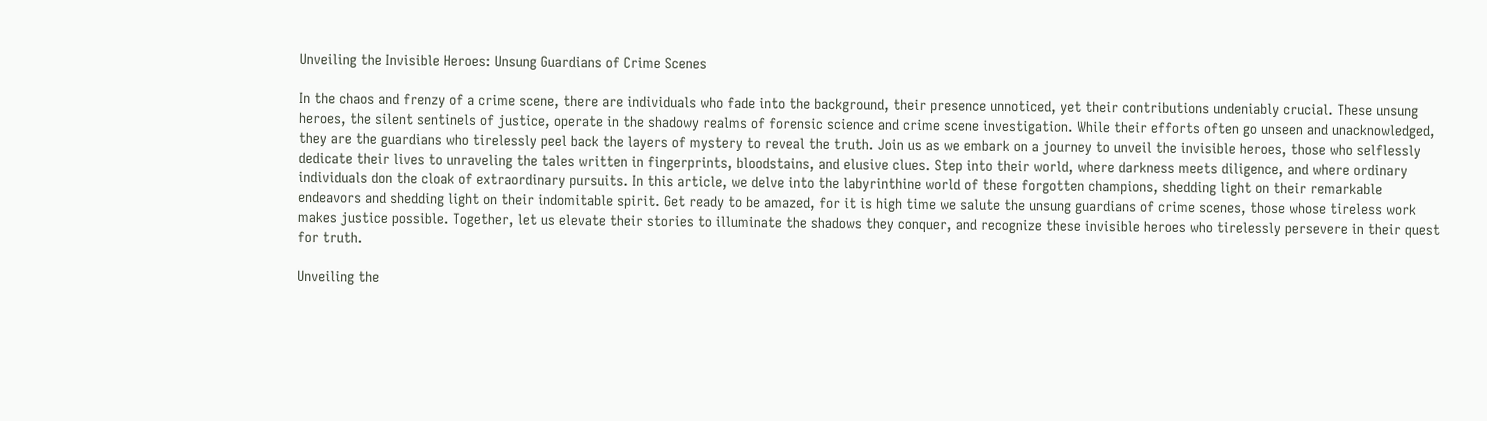Unveiling the Invisible Heroes: Unsung Guardians of Crime Scenes

In the chaos and frenzy of a crime scene, there are individuals who fade into the background, their presence unnoticed, yet their contributions undeniably crucial. These unsung heroes, the silent sentinels of justice, operate in the shadowy realms of forensic science and crime scene investigation. While their efforts often go unseen and unacknowledged, they are the guardians who tirelessly peel back the layers of mystery to reveal the truth. Join us as we embark on a journey to unveil the invisible heroes, those who selflessly dedicate their lives to unraveling the tales written in fingerprints, bloodstains, and elusive clues. Step into their world, where darkness meets diligence, and where ordinary individuals don the cloak of extraordinary pursuits. In this article, we delve into the labyrinthine world of these forgotten champions, shedding light on their remarkable endeavors and shedding light on their indomitable spirit. Get ready to be amazed, for it is high time we salute the unsung guardians of crime scenes, those whose tireless work makes justice possible. Together, let us elevate their stories to illuminate the shadows they conquer, and recognize these invisible heroes who tirelessly persevere in their quest for truth.

Unveiling the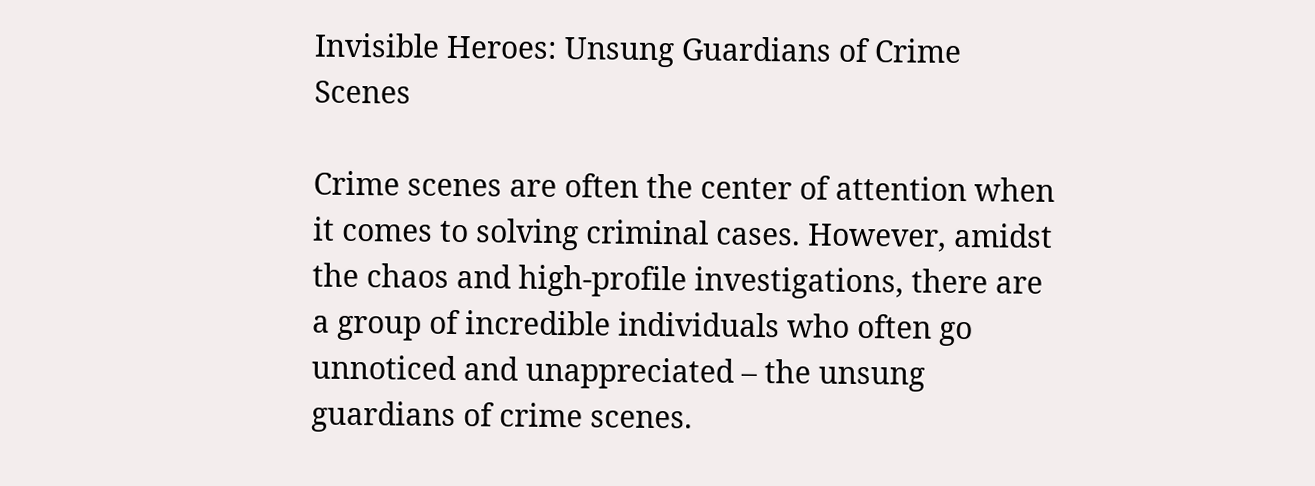Invisible Heroes: Unsung Guardians of Crime Scenes

Crime scenes are often the center of attention when it comes to solving criminal cases. However, amidst the chaos and high-profile investigations, there are a group of incredible individuals who often go unnoticed and unappreciated – the unsung guardians of crime scenes.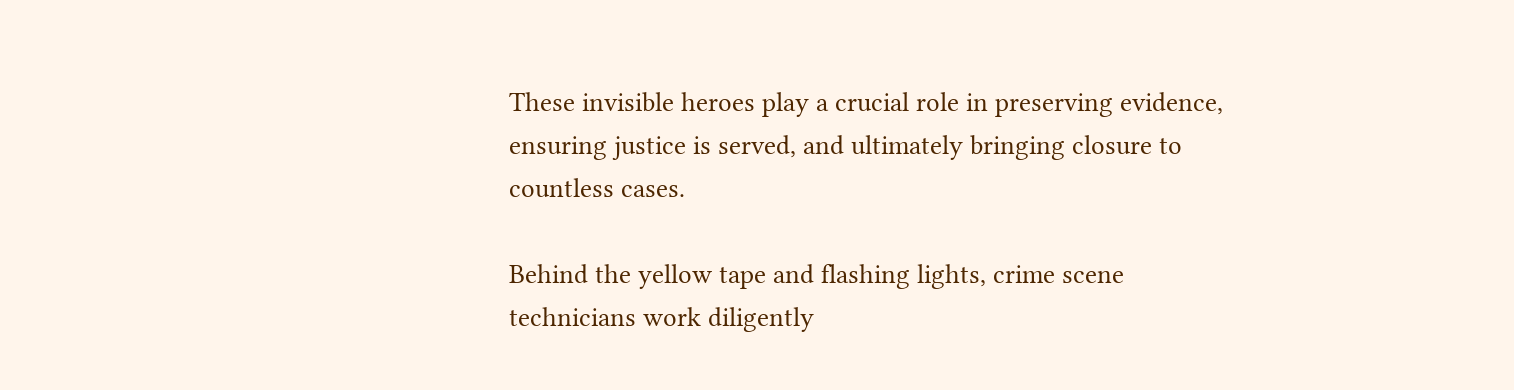These invisible heroes play a crucial role in preserving evidence, ensuring justice is served, and ultimately bringing closure to countless cases.

Behind the yellow tape and flashing lights, crime scene technicians work diligently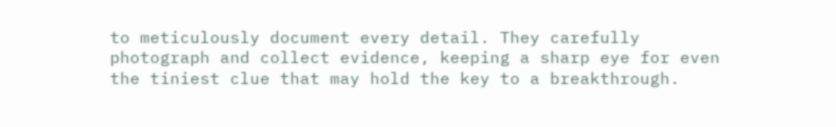to meticulously document every detail. They carefully photograph and collect evidence, keeping a sharp eye for even the tiniest clue that may hold the key to a breakthrough.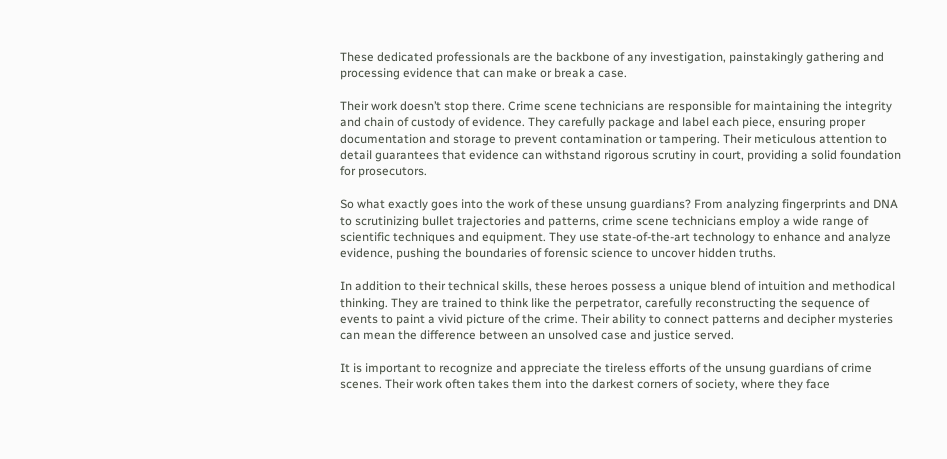These dedicated professionals are the backbone of any investigation, painstakingly gathering and processing evidence that can make or break a case.

Their work doesn’t stop there. Crime scene technicians are responsible for maintaining the integrity and chain of custody of evidence. They carefully package and label each piece, ensuring proper documentation and storage to prevent contamination or tampering. Their meticulous attention to detail guarantees that evidence can withstand rigorous scrutiny in court, providing a solid foundation for prosecutors.

So what exactly goes into the work of these unsung guardians? From analyzing fingerprints and DNA to scrutinizing bullet trajectories and patterns, crime scene technicians employ a wide range of scientific techniques and equipment. They use state-of-the-art technology to enhance and analyze evidence, pushing the boundaries of forensic science to uncover hidden truths.

In addition to their technical skills, these heroes possess a unique blend of intuition and methodical thinking. They are trained to think like the perpetrator, carefully reconstructing the sequence of events to paint a vivid picture of the crime. Their ability to connect patterns and decipher mysteries can mean the difference between an unsolved case and justice served.

It is important to recognize and appreciate the tireless efforts of the unsung guardians of crime scenes. Their work often takes them into the darkest corners of society, where they face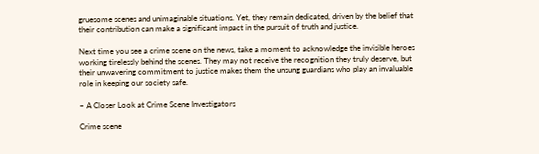gruesome scenes and unimaginable situations. Yet, they remain dedicated, driven by the belief that their contribution can make a significant impact in the pursuit of truth and justice.

Next time you see a crime scene on the news, take a moment to acknowledge the invisible heroes working tirelessly behind the scenes. They may not receive the recognition they truly deserve, but their unwavering commitment to justice makes them the unsung guardians who play an invaluable role in keeping our society safe.

– A Closer Look at Crime Scene Investigators

Crime scene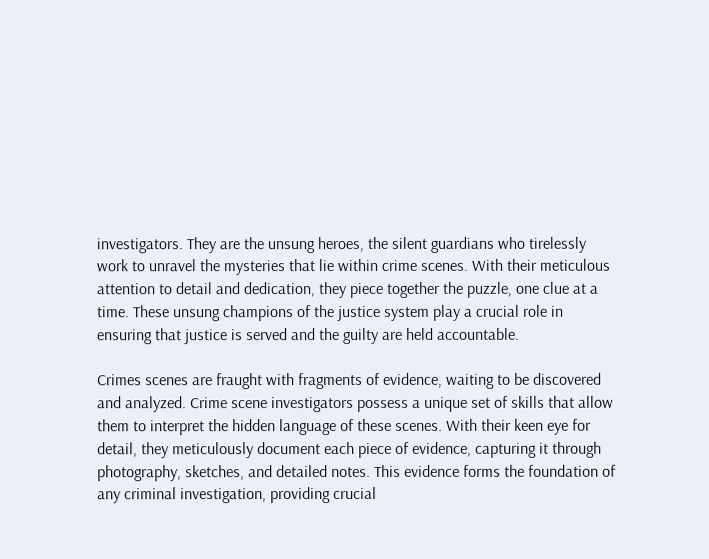investigators. They are the unsung heroes, the silent guardians who tirelessly work to unravel the mysteries that lie within crime scenes. With their meticulous attention to detail and dedication, they piece together the puzzle, one clue at a time. These unsung champions of the justice system play a crucial role in ensuring that justice is served and the guilty are held accountable.

Crimes scenes are fraught with fragments of evidence, waiting to be discovered and analyzed. Crime scene investigators possess a unique set of skills that allow them to interpret the hidden language of these scenes. With their keen eye for detail, they meticulously document each piece of evidence, capturing it through photography, sketches, and detailed notes. This evidence forms the foundation of any criminal investigation, providing crucial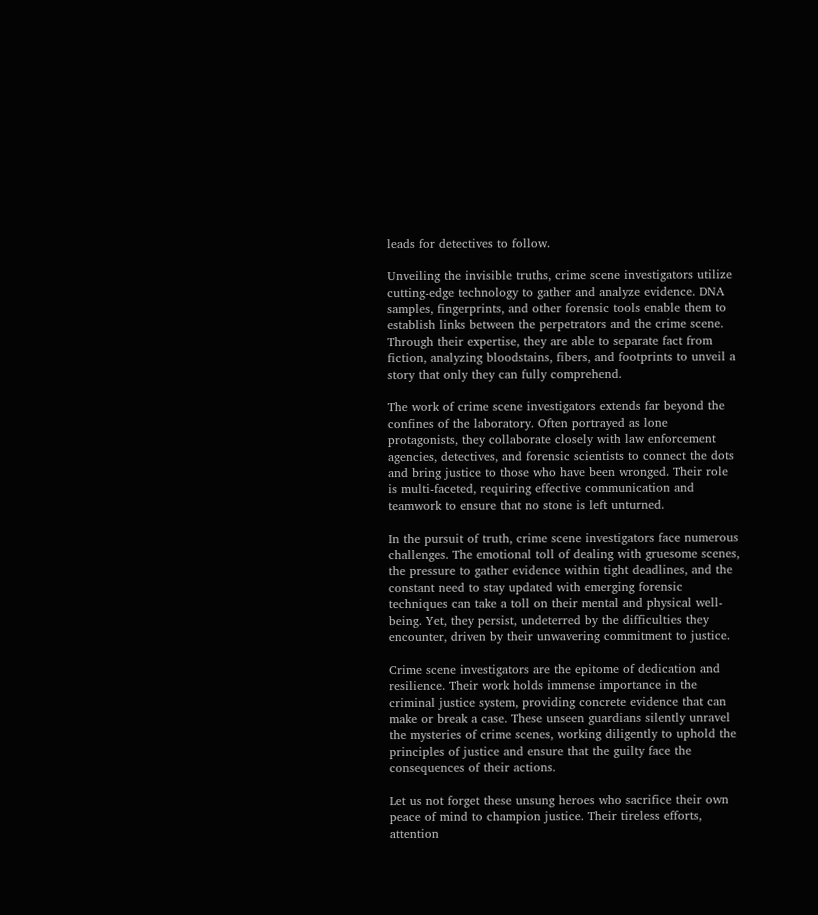leads for detectives to follow.

Unveiling the invisible truths, crime scene investigators utilize cutting-edge technology to gather and analyze evidence. DNA samples, fingerprints, and other forensic tools enable them to establish links between the perpetrators and the crime scene. Through their expertise, they are able to separate fact from fiction, analyzing bloodstains, fibers, and footprints to unveil a story that only they can fully comprehend.

The work of crime scene investigators extends far beyond the confines of the laboratory. Often portrayed as lone protagonists, they collaborate closely with law enforcement agencies, detectives, and forensic scientists to connect the dots and bring justice to those who have been wronged. Their role is multi-faceted, requiring effective communication and teamwork to ensure that no stone is left unturned.

In the pursuit of truth, crime scene investigators face numerous challenges. The emotional toll of dealing with gruesome scenes, the pressure to gather evidence within tight deadlines, and the constant need to stay updated with emerging forensic techniques can take a toll on their mental and physical well-being. Yet, they persist, undeterred by the difficulties they encounter, driven by their unwavering commitment to justice.

Crime scene investigators are the epitome of dedication and resilience. Their work holds immense importance in the criminal justice system, providing concrete evidence that can make or break a case. These unseen guardians silently unravel the mysteries of crime scenes, working diligently to uphold the principles of justice and ensure that the guilty face the consequences of their actions.

Let us not forget these unsung heroes who sacrifice their own peace of mind to champion justice. Their tireless efforts, attention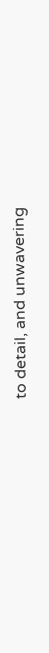to detail, and unwavering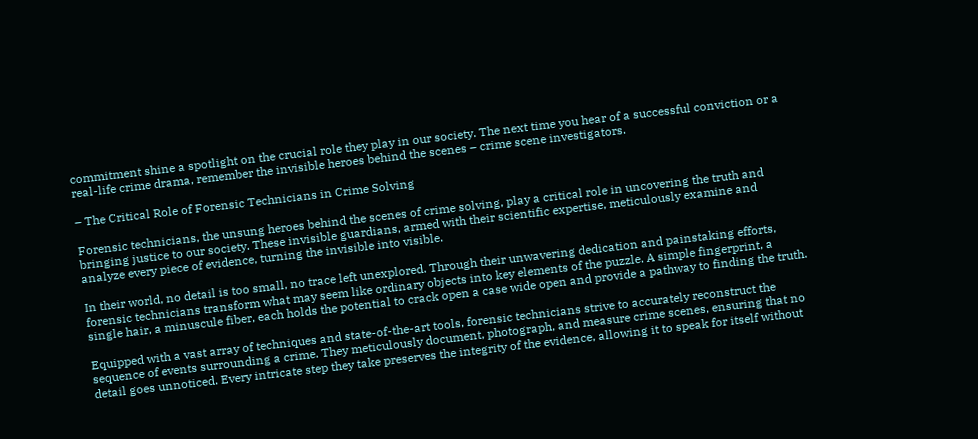commitment shine a spotlight on the crucial role they play in our society. The next time you hear of a successful conviction or a real-life crime drama, remember the invisible heroes behind the scenes – crime scene investigators.

– The Critical Role of Forensic Technicians in Crime Solving

Forensic technicians, the unsung heroes behind the scenes of crime solving, play a critical role in uncovering the truth and bringing justice to our society. These invisible guardians, armed with their scientific expertise, meticulously examine and analyze every piece of evidence, turning the invisible into visible.

In their world, no detail is too small, no trace left unexplored. Through their unwavering dedication and painstaking efforts, forensic technicians transform what may seem like ordinary objects into key elements of the puzzle. A simple fingerprint, a single hair, a minuscule fiber, each holds the potential to crack open a case wide open and provide a pathway to finding the truth.

Equipped with a vast array of techniques and state-of-the-art tools, forensic technicians strive to accurately reconstruct the sequence of events surrounding a crime. They meticulously document, photograph, and measure crime scenes, ensuring that no detail goes unnoticed. Every intricate step they take preserves the integrity of the evidence, allowing it to speak for itself without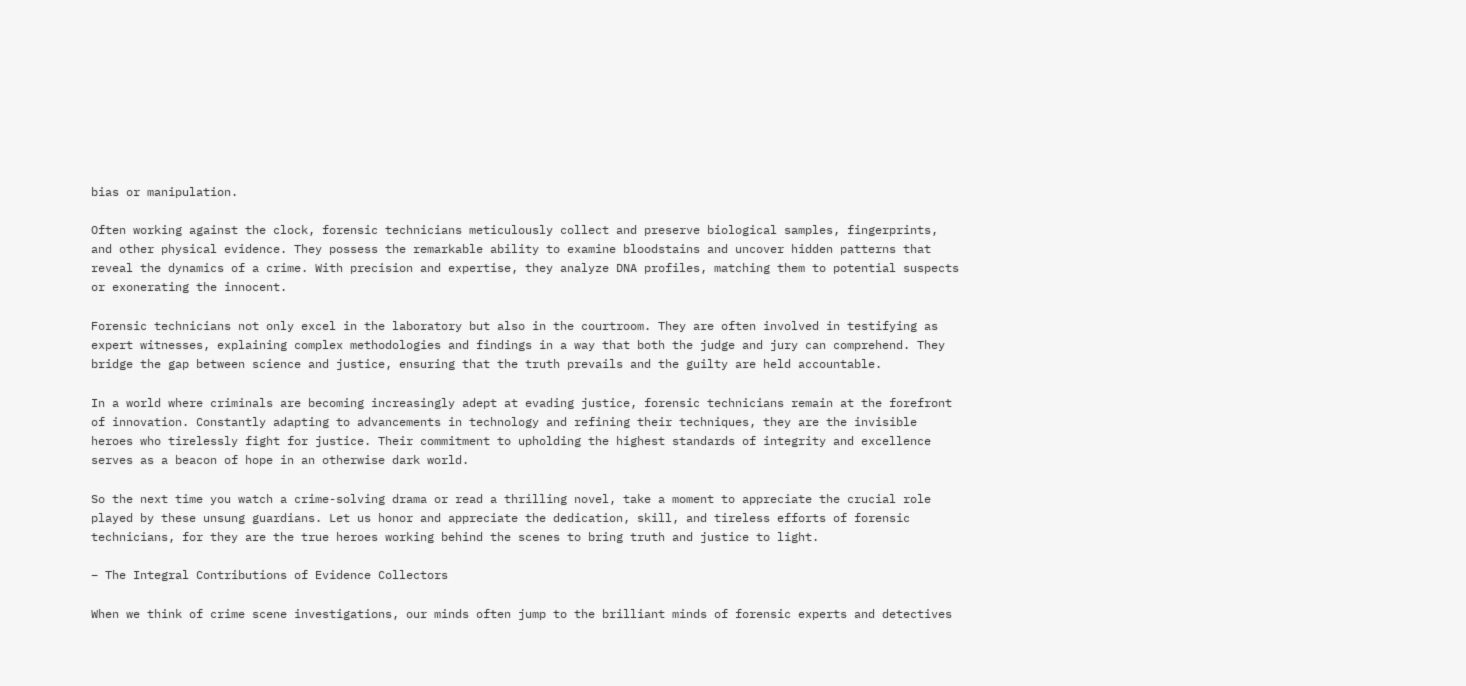bias or manipulation.

Often working against the clock, forensic technicians meticulously collect and preserve biological samples, fingerprints, and other physical evidence. They possess the remarkable ability to examine bloodstains and uncover hidden patterns that reveal the dynamics of a crime. With precision and expertise, they analyze DNA profiles, matching them to potential suspects or exonerating the innocent.

Forensic technicians not only excel in the laboratory but also in the courtroom. They are often involved in testifying as expert witnesses, explaining complex methodologies and findings in a way that both the judge and jury can comprehend. They bridge the gap between science and justice, ensuring that the truth prevails and the guilty are held accountable.

In a world where criminals are becoming increasingly adept at evading justice, forensic technicians remain at the forefront of innovation. Constantly adapting to advancements in technology and refining their techniques, they are the invisible heroes who tirelessly fight for justice. Their commitment to upholding the highest standards of integrity and excellence serves as a beacon of hope in an otherwise dark world.

So the next time you watch a crime-solving drama or read a thrilling novel, take a moment to appreciate the crucial role played by these unsung guardians. Let us honor and appreciate the dedication, skill, and tireless efforts of forensic technicians, for they are the true heroes working behind the scenes to bring truth and justice to light.

– The Integral Contributions of Evidence Collectors

When we think of crime scene investigations, our minds often jump to the brilliant minds of forensic experts and detectives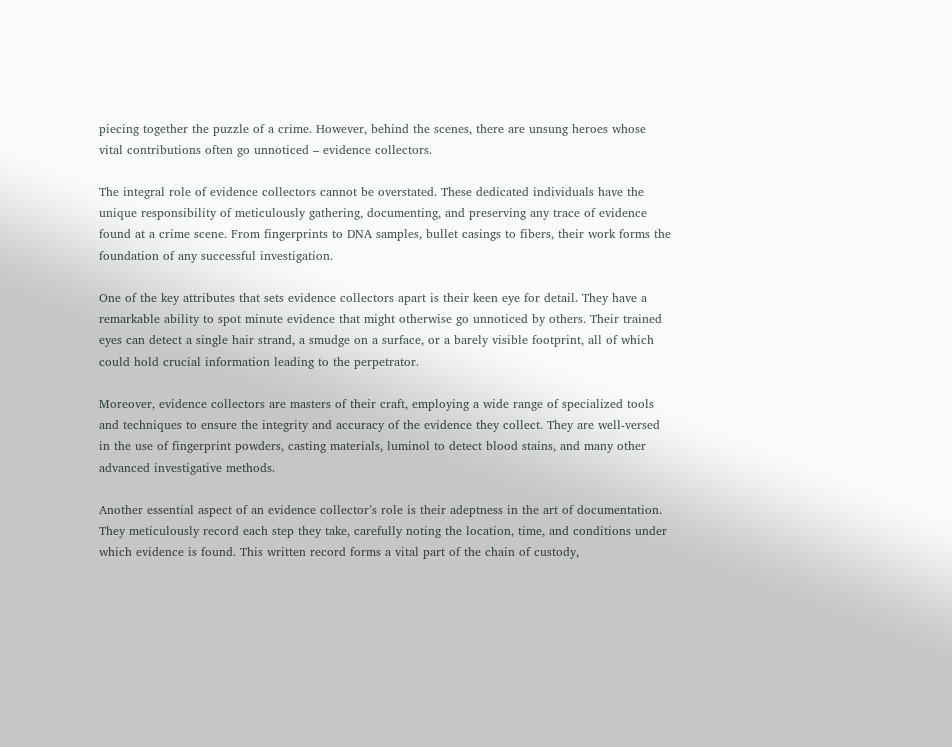piecing together the puzzle of a crime. However, behind the scenes, there are unsung heroes whose vital contributions often go unnoticed – evidence collectors.

The integral role of evidence collectors cannot be overstated. These dedicated individuals have the unique responsibility of meticulously gathering, documenting, and preserving any trace of evidence found at a crime scene. From fingerprints to DNA samples, bullet casings to fibers, their work forms the foundation of any successful investigation.

One of the key attributes that sets evidence collectors apart is their keen eye for detail. They have a remarkable ability to spot minute evidence that might otherwise go unnoticed by others. Their trained eyes can detect a single hair strand, a smudge on a surface, or a barely visible footprint, all of which could hold crucial information leading to the perpetrator.

Moreover, evidence collectors are masters of their craft, employing a wide range of specialized tools and techniques to ensure the integrity and accuracy of the evidence they collect. They are well-versed in the use of fingerprint powders, casting materials, luminol to detect blood stains, and many other advanced investigative methods.

Another essential aspect of an evidence collector’s role is their adeptness in the art of documentation. They meticulously record each step they take, carefully noting the location, time, and conditions under which evidence is found. This written record forms a vital part of the chain of custody,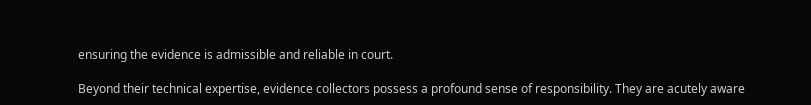ensuring the evidence is admissible and reliable in court.

Beyond their technical expertise, evidence collectors possess a profound sense of responsibility. They are acutely aware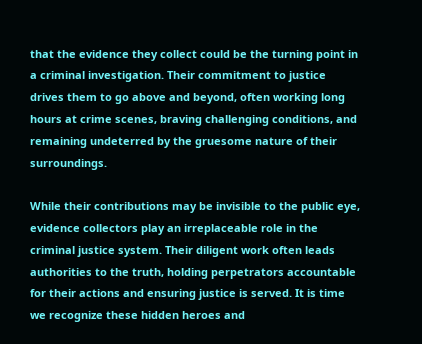that the evidence they collect could be the turning point in a criminal investigation. Their commitment to justice drives them to go above and beyond, often working long hours at crime scenes, braving challenging conditions, and remaining undeterred by the gruesome nature of their surroundings.

While their contributions may be invisible to the public eye, evidence collectors play an irreplaceable role in the criminal justice system. Their diligent work often leads authorities to the truth, holding perpetrators accountable for their actions and ensuring justice is served. It is time we recognize these hidden heroes and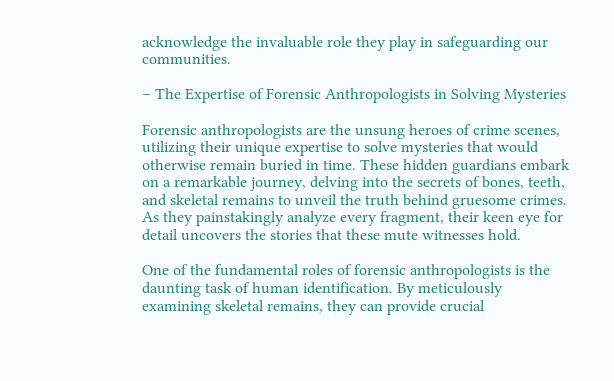acknowledge the invaluable role they play in safeguarding our communities.

– The Expertise of Forensic Anthropologists in Solving Mysteries

Forensic anthropologists are the unsung heroes of crime scenes, utilizing their unique expertise to solve mysteries that would otherwise remain buried in time. These hidden guardians embark on a remarkable journey, delving into the secrets of bones, teeth, and skeletal remains to unveil the truth behind gruesome crimes. As they painstakingly analyze every fragment, their keen eye for detail uncovers the stories that these mute witnesses hold.

One of the fundamental roles of forensic anthropologists is the daunting task of human identification. By meticulously examining skeletal remains, they can provide crucial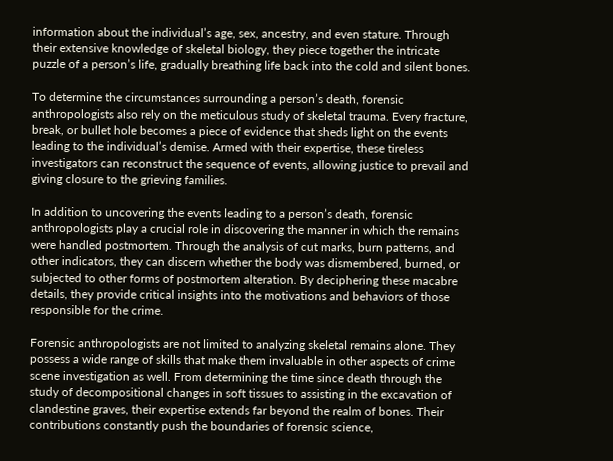information about the individual’s age, sex, ancestry, and even stature. Through their extensive knowledge of skeletal biology, they piece together the intricate puzzle of a person’s life, gradually breathing life back into the cold and silent bones.

To determine the circumstances surrounding a person’s death, forensic anthropologists also rely on the meticulous study of skeletal trauma. Every fracture, break, or bullet hole becomes a piece of evidence that sheds light on the events leading to the individual’s demise. Armed with their expertise, these tireless investigators can reconstruct the sequence of events, allowing justice to prevail and giving closure to the grieving families.

In addition to uncovering the events leading to a person’s death, forensic anthropologists play a crucial role in discovering the manner in which the remains were handled postmortem. Through the analysis of cut marks, burn patterns, and other indicators, they can discern whether the body was dismembered, burned, or subjected to other forms of postmortem alteration. By deciphering these macabre details, they provide critical insights into the motivations and behaviors of those responsible for the crime.

Forensic anthropologists are not limited to analyzing skeletal remains alone. They possess a wide range of skills that make them invaluable in other aspects of crime scene investigation as well. From determining the time since death through the study of decompositional changes in soft tissues to assisting in the excavation of clandestine graves, their expertise extends far beyond the realm of bones. Their contributions constantly push the boundaries of forensic science,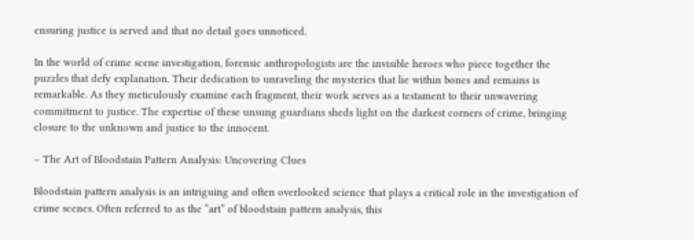ensuring justice is served and that no detail goes unnoticed.

In the world of crime scene investigation, forensic anthropologists are the invisible heroes who piece together the puzzles that defy explanation. Their dedication to unraveling the mysteries that lie within bones and remains is remarkable. As they meticulously examine each fragment, their work serves as a testament to their unwavering commitment to justice. The expertise of these unsung guardians sheds light on the darkest corners of crime, bringing closure to the unknown and justice to the innocent.

– The Art of Bloodstain Pattern Analysis: Uncovering Clues

Bloodstain pattern analysis is an intriguing and often overlooked science that plays a critical role in the investigation of crime scenes. Often referred to as the “art” of bloodstain pattern analysis, this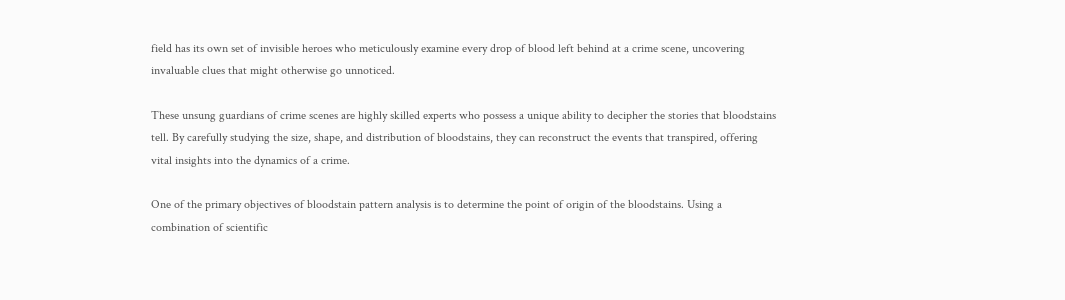field has its own set of invisible heroes who meticulously examine every drop of blood left behind at a crime scene, uncovering invaluable clues that might otherwise go unnoticed.

These unsung guardians of crime scenes are highly skilled experts who possess a unique ability to decipher the stories that bloodstains tell. By carefully studying the size, shape, and distribution of bloodstains, they can reconstruct the events that transpired, offering vital insights into the dynamics of a crime.

One of the primary objectives of bloodstain pattern analysis is to determine the point of origin of the bloodstains. Using a combination of scientific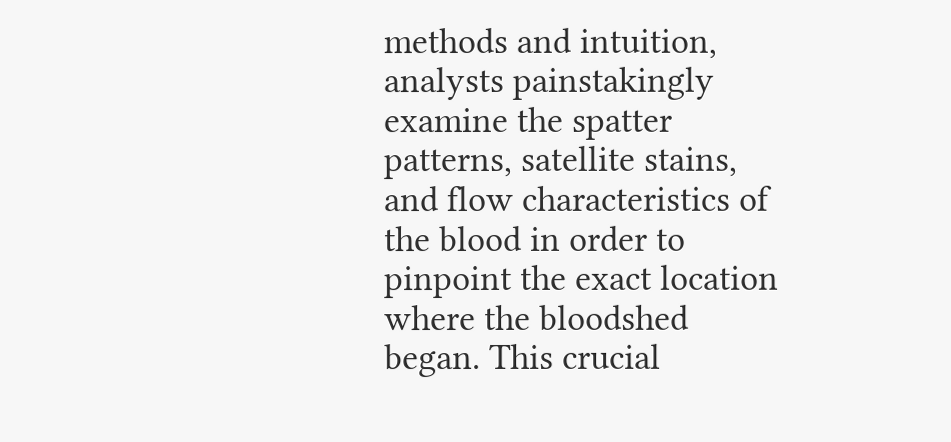methods and intuition, analysts painstakingly examine the spatter patterns, satellite stains, and flow characteristics of the blood in order to pinpoint the exact location where the bloodshed began. This crucial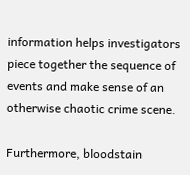information helps investigators piece together the sequence of events and make sense of an otherwise chaotic crime scene.

Furthermore, bloodstain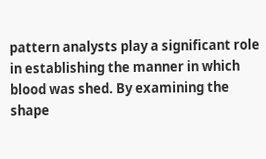pattern analysts play a significant role in establishing the manner in which blood was shed. By examining the shape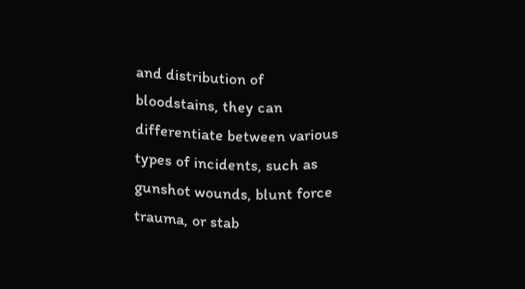and distribution of bloodstains, they can differentiate between various types of incidents, such as gunshot wounds, blunt force trauma, or stab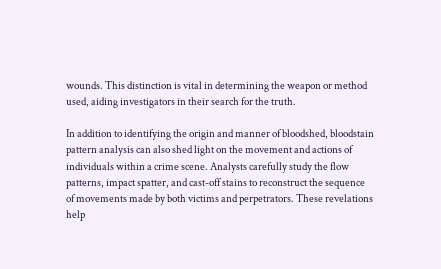wounds. This distinction is vital in determining the weapon or method used, aiding investigators in their search for the truth.

In addition to identifying the origin and manner of bloodshed, bloodstain pattern analysis can also shed light on the movement and actions of individuals within a crime scene. Analysts carefully study the flow patterns, impact spatter, and cast-off stains to reconstruct the sequence of movements made by both victims and perpetrators. These revelations help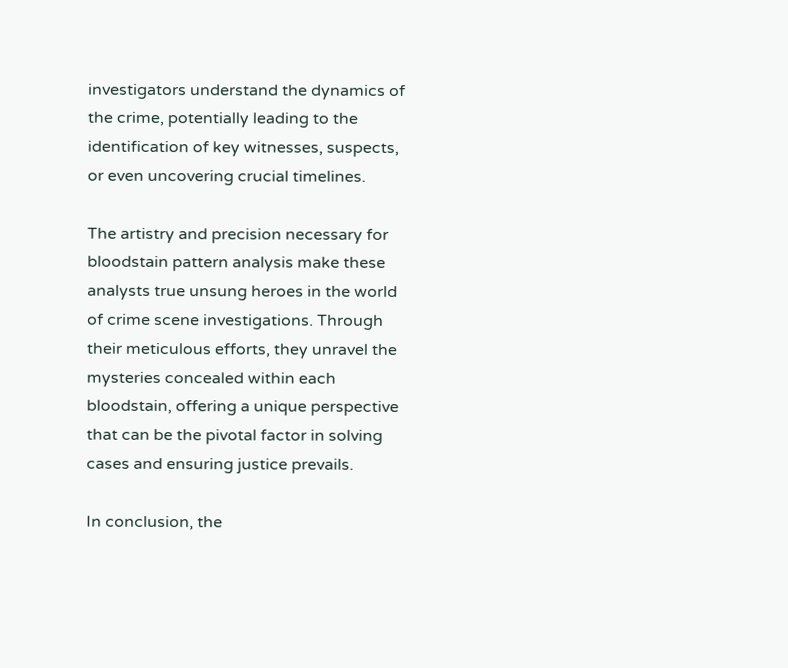investigators understand the dynamics of the crime, potentially leading to the identification of key witnesses, suspects, or even uncovering crucial timelines.

The artistry and precision necessary for bloodstain pattern analysis make these analysts true unsung heroes in the world of crime scene investigations. Through their meticulous efforts, they unravel the mysteries concealed within each bloodstain, offering a unique perspective that can be the pivotal factor in solving cases and ensuring justice prevails.

In conclusion, the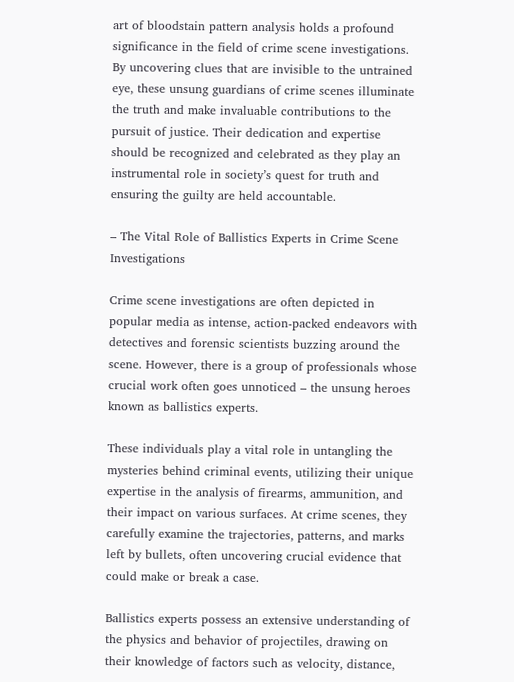art of bloodstain pattern analysis holds a profound significance in the field of crime scene investigations. By uncovering clues that are invisible to the untrained eye, these unsung guardians of crime scenes illuminate the truth and make invaluable contributions to the pursuit of justice. Their dedication and expertise should be recognized and celebrated as they play an instrumental role in society’s quest for truth and ensuring the guilty are held accountable.

– The Vital Role of Ballistics Experts in Crime Scene Investigations

Crime scene investigations are often depicted in popular media as intense, action-packed endeavors with detectives and forensic scientists buzzing around the scene. However, there is a group of professionals whose crucial work often goes unnoticed – the unsung heroes known as ballistics experts.

These individuals play a vital role in untangling the mysteries behind criminal events, utilizing their unique expertise in the analysis of firearms, ammunition, and their impact on various surfaces. At crime scenes, they carefully examine the trajectories, patterns, and marks left by bullets, often uncovering crucial evidence that could make or break a case.

Ballistics experts possess an extensive understanding of the physics and behavior of projectiles, drawing on their knowledge of factors such as velocity, distance,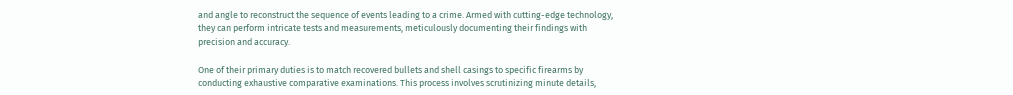and angle to reconstruct the sequence of events leading to a crime. Armed with cutting-edge technology, they can perform intricate tests and measurements, meticulously documenting their findings with precision and accuracy.

One of their primary duties is to match recovered bullets and shell casings to specific firearms by conducting exhaustive comparative examinations. This process involves scrutinizing minute details,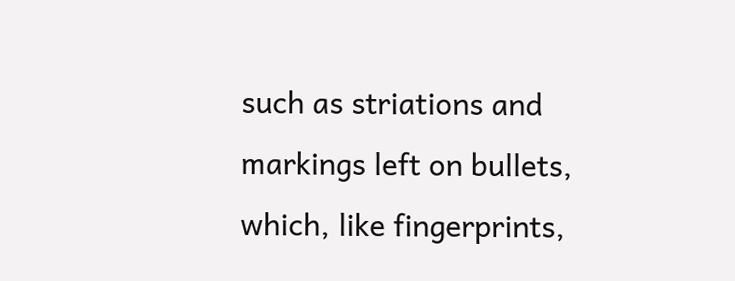such as striations and markings left on bullets, which, like fingerprints,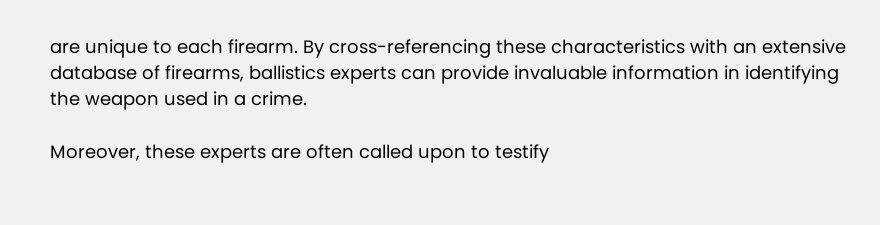are unique to each firearm. By cross-referencing these characteristics with an extensive database of firearms, ballistics experts can provide invaluable information in identifying the weapon used in a crime.

Moreover, these experts are often called upon to testify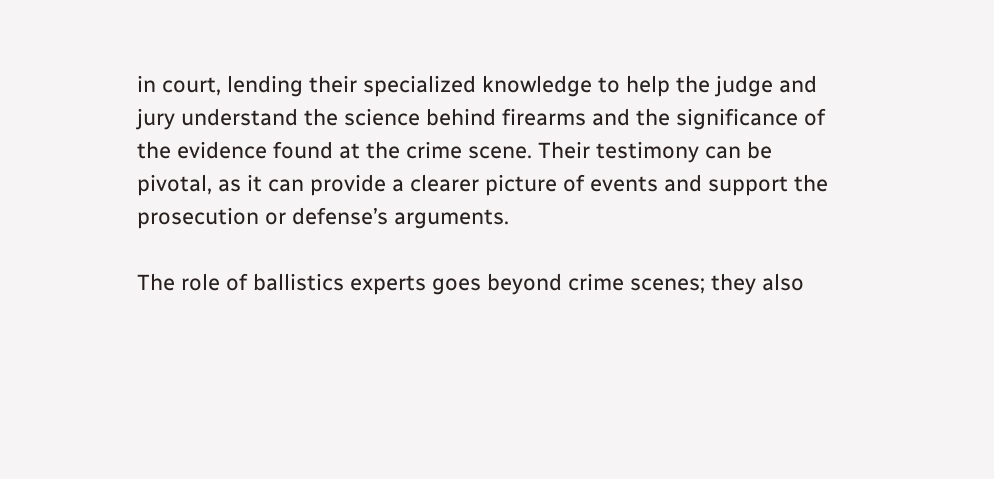in court, lending their specialized knowledge to help the judge and jury understand the science behind firearms and the significance of the evidence found at the crime scene. Their testimony can be pivotal, as it can provide a clearer picture of events and support the prosecution or defense’s arguments.

The role of ballistics experts goes beyond crime scenes; they also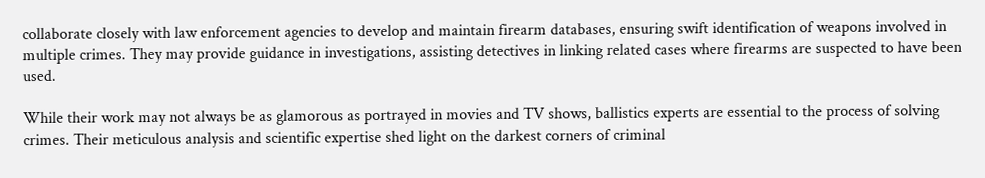collaborate closely with law enforcement agencies to develop and maintain firearm databases, ensuring swift identification of weapons involved in multiple crimes. They may provide guidance in investigations, assisting detectives in linking related cases where firearms are suspected to have been used.

While their work may not always be as glamorous as portrayed in movies and TV shows, ballistics experts are essential to the process of solving crimes. Their meticulous analysis and scientific expertise shed light on the darkest corners of criminal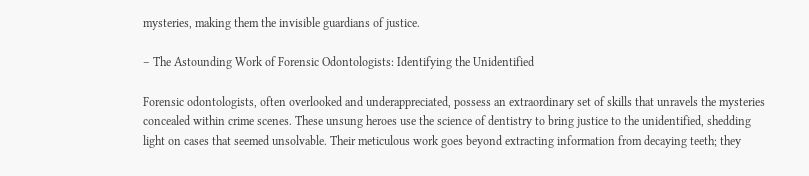mysteries, making them the invisible guardians of justice.

– The Astounding Work of Forensic Odontologists: Identifying the Unidentified

Forensic odontologists, often overlooked and underappreciated, possess an extraordinary set of skills that unravels the mysteries concealed within crime scenes. These unsung heroes use the science of dentistry to bring justice to the unidentified, shedding light on cases that seemed unsolvable. Their meticulous work goes beyond extracting information from decaying teeth; they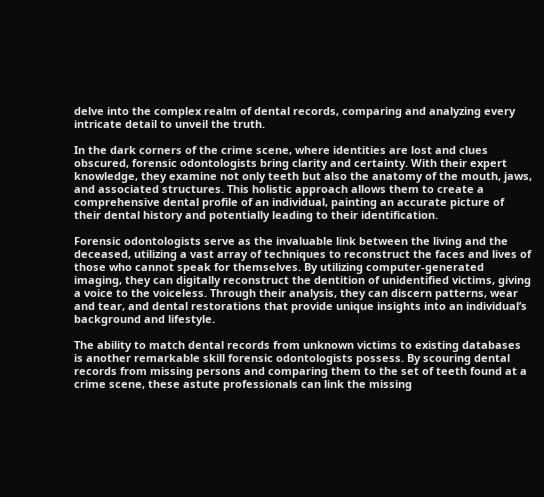delve into the complex realm of dental records, comparing and analyzing every intricate detail to unveil the truth.

In the dark corners of the crime scene, where identities are lost and clues obscured, forensic odontologists bring clarity and certainty. With their expert knowledge, they examine not only teeth but also the anatomy of the mouth, jaws, and associated structures. This holistic approach allows them to create a comprehensive dental profile of an individual, painting an accurate picture of their dental history and potentially leading to their identification.

Forensic odontologists serve as the invaluable link between the living and the deceased, utilizing a vast array of techniques to reconstruct the faces and lives of those who cannot speak for themselves. By utilizing computer-generated imaging, they can digitally reconstruct the dentition of unidentified victims, giving a voice to the voiceless. Through their analysis, they can discern patterns, wear and tear, and dental restorations that provide unique insights into an individual’s background and lifestyle.

The ability to match dental records from unknown victims to existing databases is another remarkable skill forensic odontologists possess. By scouring dental records from missing persons and comparing them to the set of teeth found at a crime scene, these astute professionals can link the missing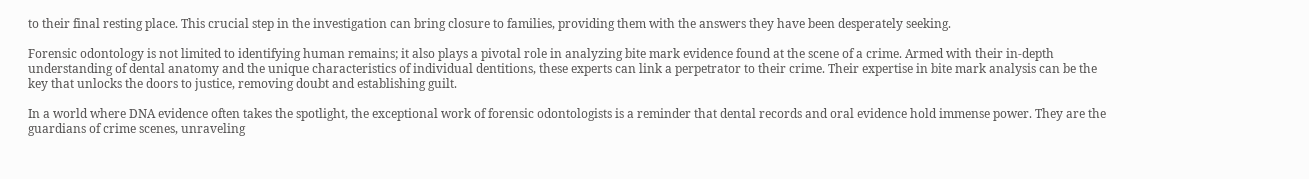to their final resting place. This crucial step in the investigation can bring closure to families, providing them with the answers they have been desperately seeking.

Forensic odontology is not limited to identifying human remains; it also plays a pivotal role in analyzing bite mark evidence found at the scene of a crime. Armed with their in-depth understanding of dental anatomy and the unique characteristics of individual dentitions, these experts can link a perpetrator to their crime. Their expertise in bite mark analysis can be the key that unlocks the doors to justice, removing doubt and establishing guilt.

In a world where DNA evidence often takes the spotlight, the exceptional work of forensic odontologists is a reminder that dental records and oral evidence hold immense power. They are the guardians of crime scenes, unraveling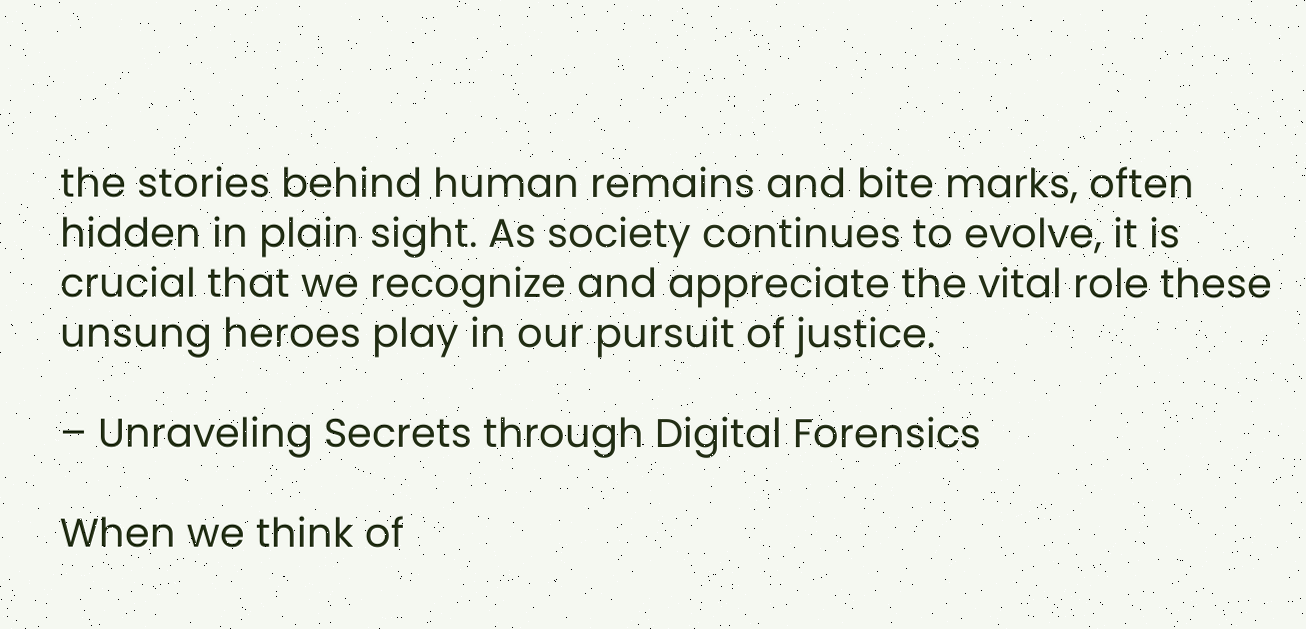the stories behind human remains and bite marks, often hidden in plain sight. As society continues to evolve, it is crucial that we recognize and appreciate the vital role these unsung heroes play in our pursuit of justice.

– Unraveling Secrets through Digital Forensics

When we think of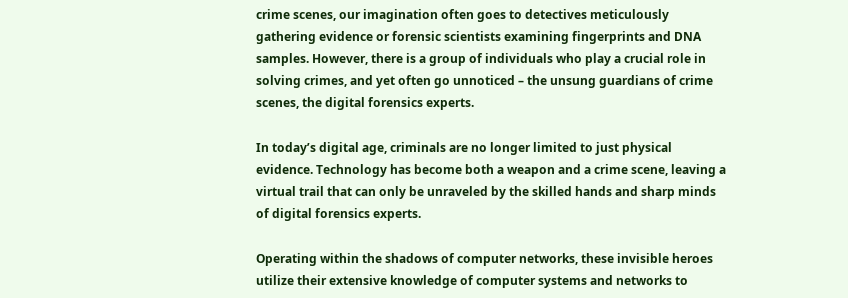crime scenes, our imagination often goes to detectives meticulously gathering evidence or forensic scientists examining fingerprints and DNA samples. However, there is a group of individuals who play a crucial role in solving crimes, and yet often go unnoticed – the unsung guardians of crime scenes, the digital forensics experts.

In today’s digital age, criminals are no longer limited to just physical evidence. Technology has become both a weapon and a crime scene, leaving a virtual trail that can only be unraveled by the skilled hands and sharp minds of digital forensics experts.

Operating within the shadows of computer networks, these invisible heroes utilize their extensive knowledge of computer systems and networks to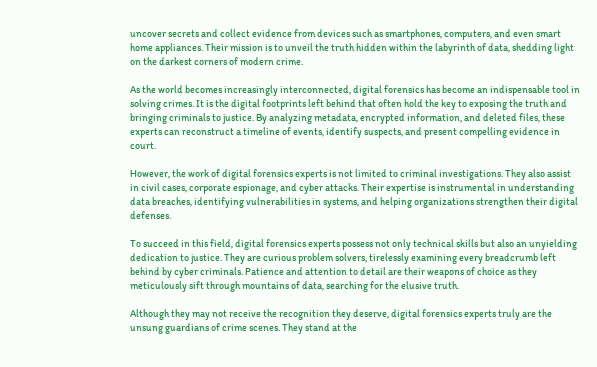uncover secrets and collect evidence from devices such as smartphones, computers, and even smart home appliances. Their mission is to unveil the truth hidden within the labyrinth of data, shedding light on the darkest corners of modern crime.

As the world becomes increasingly interconnected, digital forensics has become an indispensable tool in solving crimes. It is the digital footprints left behind that often hold the key to exposing the truth and bringing criminals to justice. By analyzing metadata, encrypted information, and deleted files, these experts can reconstruct a timeline of events, identify suspects, and present compelling evidence in court.

However, the work of digital forensics experts is not limited to criminal investigations. They also assist in civil cases, corporate espionage, and cyber attacks. Their expertise is instrumental in understanding data breaches, identifying vulnerabilities in systems, and helping organizations strengthen their digital defenses.

To succeed in this field, digital forensics experts possess not only technical skills but also an unyielding dedication to justice. They are curious problem solvers, tirelessly examining every breadcrumb left behind by cyber criminals. Patience and attention to detail are their weapons of choice as they meticulously sift through mountains of data, searching for the elusive truth.

Although they may not receive the recognition they deserve, digital forensics experts truly are the unsung guardians of crime scenes. They stand at the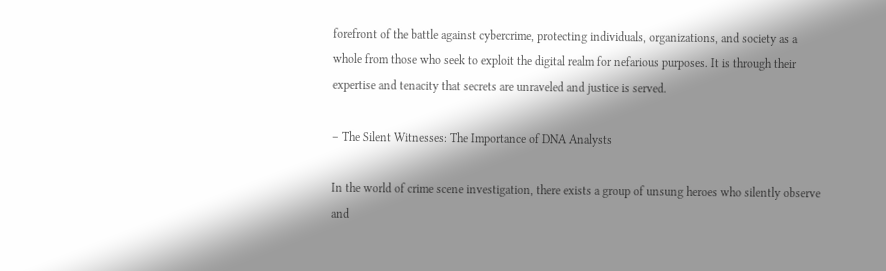forefront of the battle against cybercrime, protecting individuals, organizations, and society as a whole from those who seek to exploit the digital realm for nefarious purposes. It is through their expertise and tenacity that secrets are unraveled and justice is served.

– The Silent Witnesses: The Importance of DNA Analysts

In the world of crime scene investigation, there exists a group of unsung heroes who silently observe and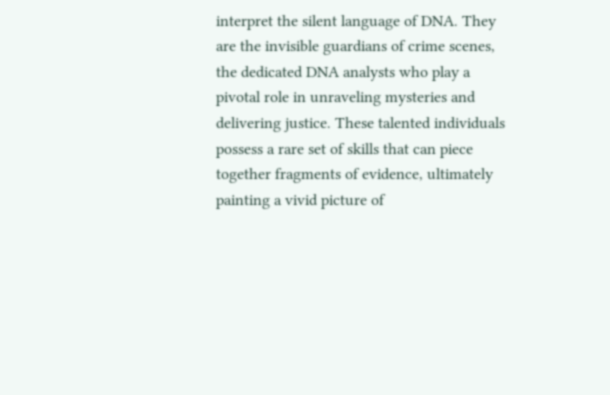interpret the silent language of DNA. They are the invisible guardians of crime scenes, the dedicated DNA analysts who play a pivotal role in unraveling mysteries and delivering justice. These talented individuals possess a rare set of skills that can piece together fragments of evidence, ultimately painting a vivid picture of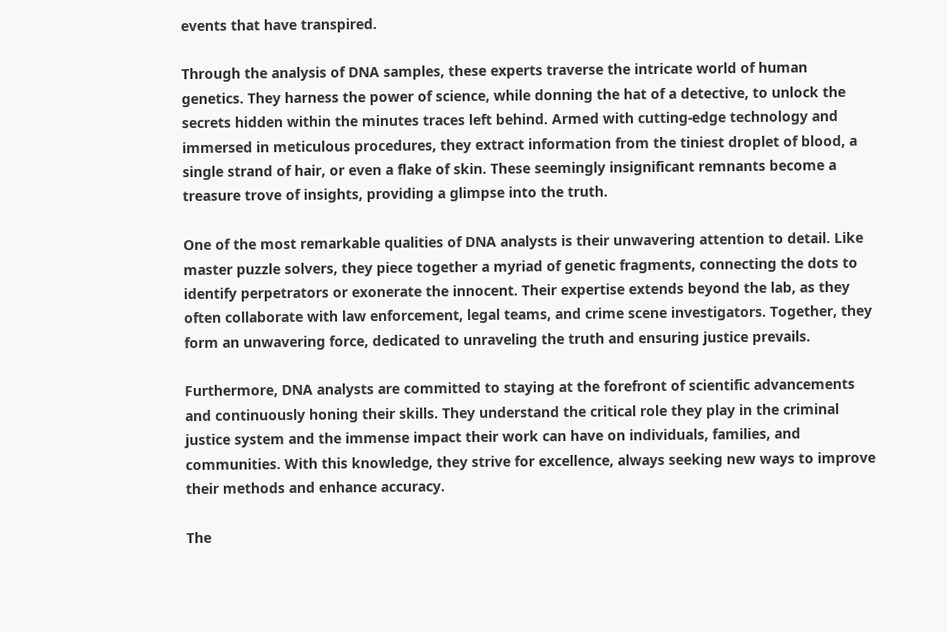events that have transpired.

Through the analysis of DNA samples, these experts traverse the intricate world of human genetics. They harness the power of science, while donning the hat of a detective, to unlock the secrets hidden within the minutes traces left behind. Armed with cutting-edge technology and immersed in meticulous procedures, they extract information from the tiniest droplet of blood, a single strand of hair, or even a flake of skin. These seemingly insignificant remnants become a treasure trove of insights, providing a glimpse into the truth.

One of the most remarkable qualities of DNA analysts is their unwavering attention to detail. Like master puzzle solvers, they piece together a myriad of genetic fragments, connecting the dots to identify perpetrators or exonerate the innocent. Their expertise extends beyond the lab, as they often collaborate with law enforcement, legal teams, and crime scene investigators. Together, they form an unwavering force, dedicated to unraveling the truth and ensuring justice prevails.

Furthermore, DNA analysts are committed to staying at the forefront of scientific advancements and continuously honing their skills. They understand the critical role they play in the criminal justice system and the immense impact their work can have on individuals, families, and communities. With this knowledge, they strive for excellence, always seeking new ways to improve their methods and enhance accuracy.

The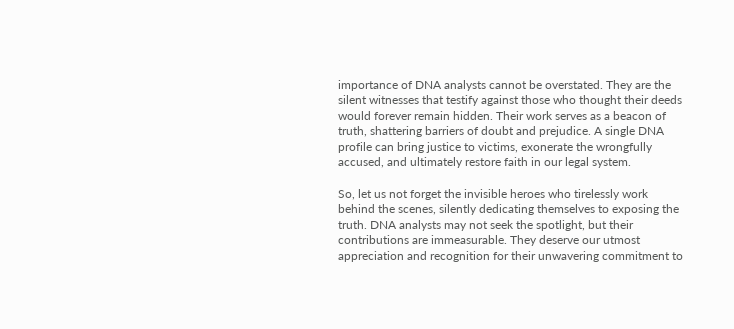importance of DNA analysts cannot be overstated. They are the silent witnesses that testify against those who thought their deeds would forever remain hidden. Their work serves as a beacon of truth, shattering barriers of doubt and prejudice. A single DNA profile can bring justice to victims, exonerate the wrongfully accused, and ultimately restore faith in our legal system.

So, let us not forget the invisible heroes who tirelessly work behind the scenes, silently dedicating themselves to exposing the truth. DNA analysts may not seek the spotlight, but their contributions are immeasurable. They deserve our utmost appreciation and recognition for their unwavering commitment to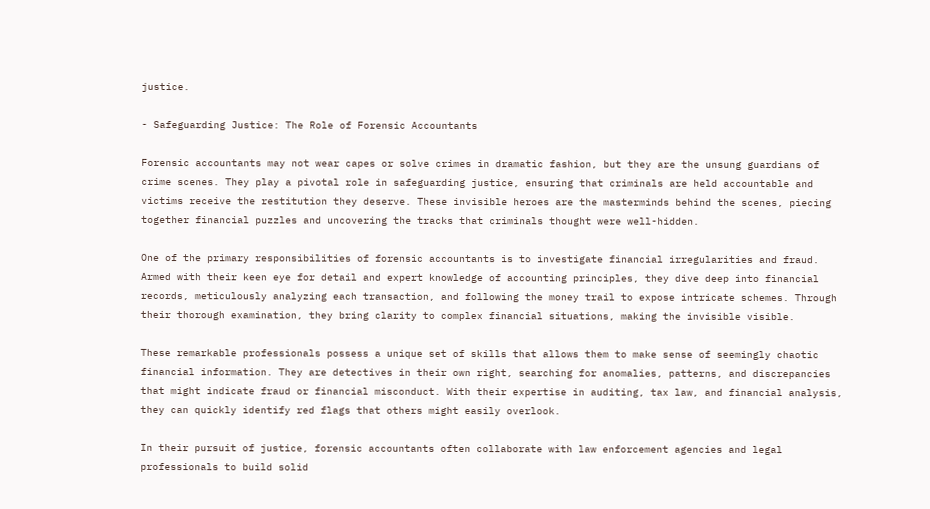justice.

- Safeguarding Justice: The Role of Forensic Accountants

Forensic accountants may not wear capes or solve crimes in dramatic fashion, but they are the unsung guardians of crime scenes. They play a pivotal role in safeguarding justice, ensuring that criminals are held accountable and victims receive the restitution they deserve. These invisible heroes are the masterminds behind the scenes, piecing together financial puzzles and uncovering the tracks that criminals thought were well-hidden.

One of the primary responsibilities of forensic accountants is to investigate financial irregularities and fraud. Armed with their keen eye for detail and expert knowledge of accounting principles, they dive deep into financial records, meticulously analyzing each transaction, and following the money trail to expose intricate schemes. Through their thorough examination, they bring clarity to complex financial situations, making the invisible visible.

These remarkable professionals possess a unique set of skills that allows them to make sense of seemingly chaotic financial information. They are detectives in their own right, searching for anomalies, patterns, and discrepancies that might indicate fraud or financial misconduct. With their expertise in auditing, tax law, and financial analysis, they can quickly identify red flags that others might easily overlook.

In their pursuit of justice, forensic accountants often collaborate with law enforcement agencies and legal professionals to build solid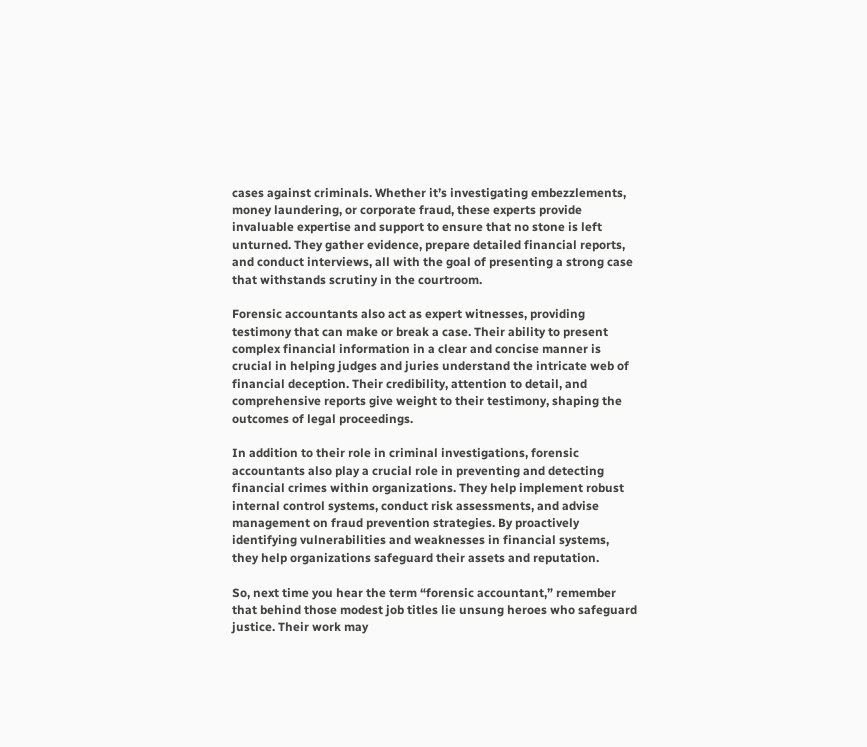cases against criminals. Whether it’s investigating embezzlements, money laundering, or corporate fraud, these experts provide invaluable expertise and support to ensure that no stone is left unturned. They gather evidence, prepare detailed financial reports, and conduct interviews, all with the goal of presenting a strong case that withstands scrutiny in the courtroom.

Forensic accountants also act as expert witnesses, providing testimony that can make or break a case. Their ability to present complex financial information in a clear and concise manner is crucial in helping judges and juries understand the intricate web of financial deception. Their credibility, attention to detail, and comprehensive reports give weight to their testimony, shaping the outcomes of legal proceedings.

In addition to their role in criminal investigations, forensic accountants also play a crucial role in preventing and detecting financial crimes within organizations. They help implement robust internal control systems, conduct risk assessments, and advise management on fraud prevention strategies. By proactively identifying vulnerabilities and weaknesses in financial systems, they help organizations safeguard their assets and reputation.

So, next time you hear the term “forensic accountant,” remember that behind those modest job titles lie unsung heroes who safeguard justice. Their work may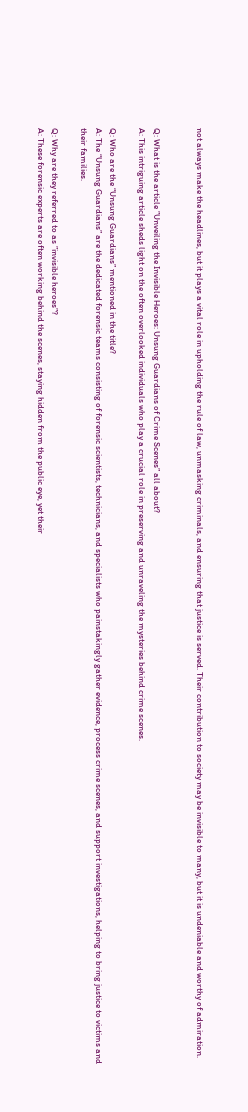not always make the headlines, but it plays a vital role in upholding the rule of law, unmasking criminals, and ensuring that justice is served. Their contribution to society may be invisible to many, but it is undeniable and worthy of admiration.


Q: What is the article ”Unveiling the Invisible Heroes: Unsung Guardians of Crime Scenes” all about?
A: This intriguing article sheds light on the often overlooked individuals who play a crucial role in preserving and unraveling the mysteries behind crime scenes.

Q: Who are the “Unsung Guardians” mentioned in the title?
A: The “Unsung Guardians” are the dedicated forensic teams consisting of forensic scientists, technicians, and specialists who painstakingly gather evidence, process crime scenes, and support investigations, helping to bring justice to victims and their families.

Q: Why are they referred to as ”invisible heroes”?
A: These forensic experts are often working behind the scenes, staying hidden from the public eye, yet their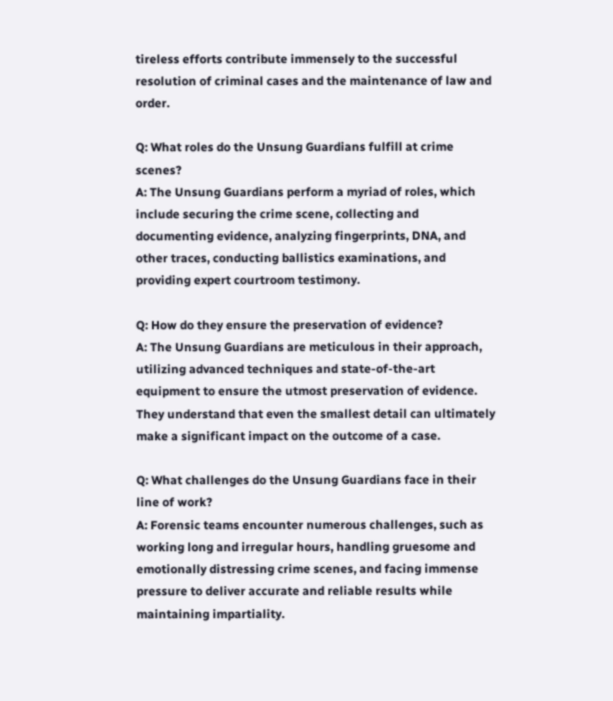tireless efforts contribute immensely to the successful resolution of criminal cases and the maintenance of law and order.

Q: What roles do the Unsung Guardians fulfill at crime scenes?
A: The Unsung Guardians perform a myriad of roles, which include securing the crime scene, collecting and documenting evidence, analyzing fingerprints, DNA, and other traces, conducting ballistics examinations, and providing expert courtroom testimony.

Q: How do they ensure the preservation of evidence?
A: The Unsung Guardians are meticulous in their approach, utilizing advanced techniques and state-of-the-art equipment to ensure the utmost preservation of evidence. They understand that even the smallest detail can ultimately make a significant impact on the outcome of a case.

Q: What challenges do the Unsung Guardians face in their line of work?
A: Forensic teams encounter numerous challenges, such as working long and irregular hours, handling gruesome and emotionally distressing crime scenes, and facing immense pressure to deliver accurate and reliable results while maintaining impartiality.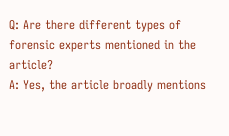Q: Are there different types of forensic experts mentioned in the article?
A: Yes, the article broadly mentions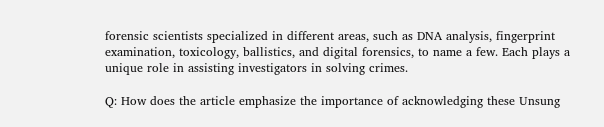forensic scientists specialized in different areas, such as DNA analysis, fingerprint examination, toxicology, ballistics, and digital forensics, to name a few. Each plays a unique role in assisting investigators in solving crimes.

Q: How does the article emphasize the importance of acknowledging these Unsung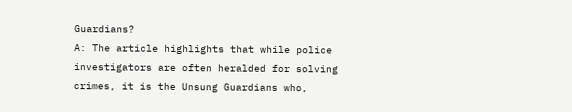Guardians?
A: The article highlights that while police investigators are often heralded for solving crimes, it is the Unsung Guardians who,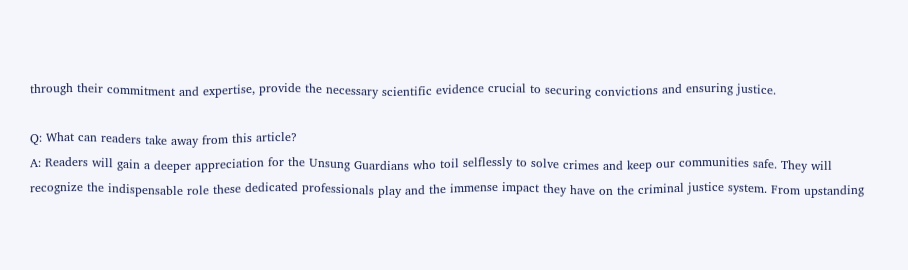through their commitment and expertise, provide the necessary scientific evidence crucial to securing convictions and ensuring justice.

Q: What can readers take away from this article?
A: Readers will gain a deeper appreciation for the Unsung Guardians who toil selflessly to solve crimes and keep our communities safe. They will recognize the indispensable role these dedicated professionals play and the immense impact they have on the criminal justice system. From upstanding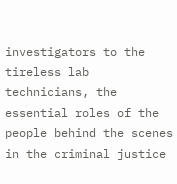investigators to the tireless lab technicians, the essential roles of the people behind the scenes in the criminal justice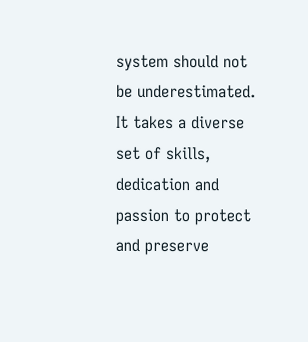system should not be underestimated. It takes a diverse set of skills, dedication and passion to protect and preserve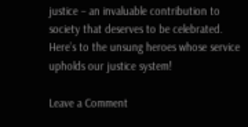justice – an invaluable contribution to society that deserves to be celebrated. Here’s to the unsung heroes whose service upholds our justice system!

Leave a Comment